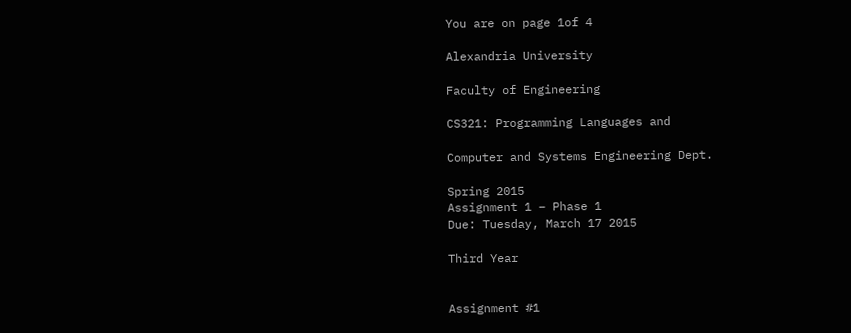You are on page 1of 4

Alexandria University

Faculty of Engineering

CS321: Programming Languages and

Computer and Systems Engineering Dept.

Spring 2015
Assignment 1 – Phase 1
Due: Tuesday, March 17 2015

Third Year


Assignment #1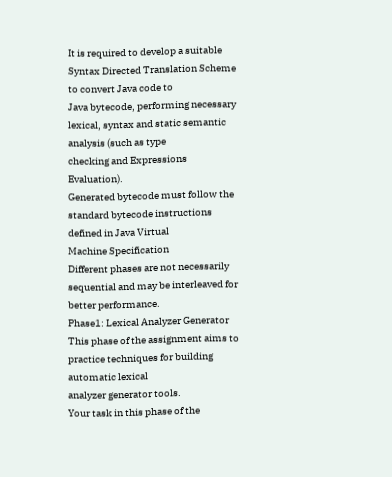It is required to develop a suitable Syntax Directed Translation Scheme to convert Java code to
Java bytecode, performing necessary lexical, syntax and static semantic analysis (such as type
checking and Expressions Evaluation).
Generated bytecode must follow the standard bytecode instructions defined in Java Virtual
Machine Specification
Different phases are not necessarily sequential and may be interleaved for better performance.
Phase1: Lexical Analyzer Generator
This phase of the assignment aims to practice techniques for building automatic lexical
analyzer generator tools.
Your task in this phase of the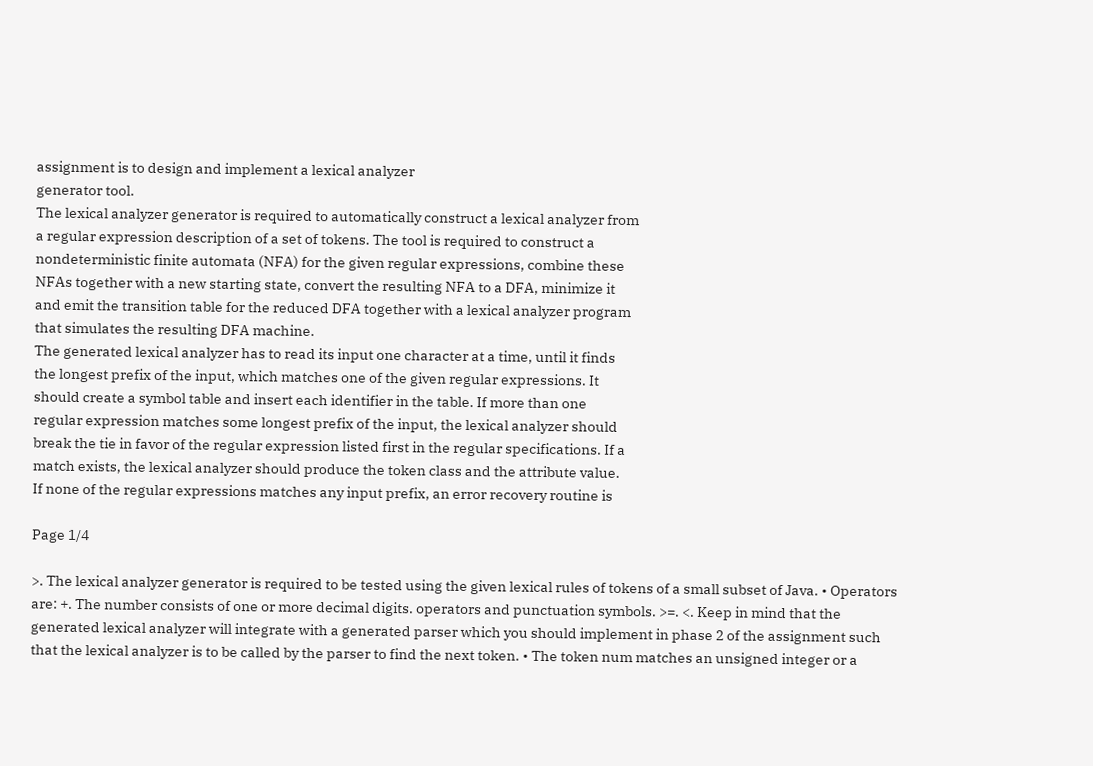assignment is to design and implement a lexical analyzer
generator tool.
The lexical analyzer generator is required to automatically construct a lexical analyzer from
a regular expression description of a set of tokens. The tool is required to construct a
nondeterministic finite automata (NFA) for the given regular expressions, combine these
NFAs together with a new starting state, convert the resulting NFA to a DFA, minimize it
and emit the transition table for the reduced DFA together with a lexical analyzer program
that simulates the resulting DFA machine.
The generated lexical analyzer has to read its input one character at a time, until it finds
the longest prefix of the input, which matches one of the given regular expressions. It
should create a symbol table and insert each identifier in the table. If more than one
regular expression matches some longest prefix of the input, the lexical analyzer should
break the tie in favor of the regular expression listed first in the regular specifications. If a
match exists, the lexical analyzer should produce the token class and the attribute value.
If none of the regular expressions matches any input prefix, an error recovery routine is

Page 1/4

>. The lexical analyzer generator is required to be tested using the given lexical rules of tokens of a small subset of Java. • Operators are: +. The number consists of one or more decimal digits. operators and punctuation symbols. >=. <. Keep in mind that the generated lexical analyzer will integrate with a generated parser which you should implement in phase 2 of the assignment such that the lexical analyzer is to be called by the parser to find the next token. • The token num matches an unsigned integer or a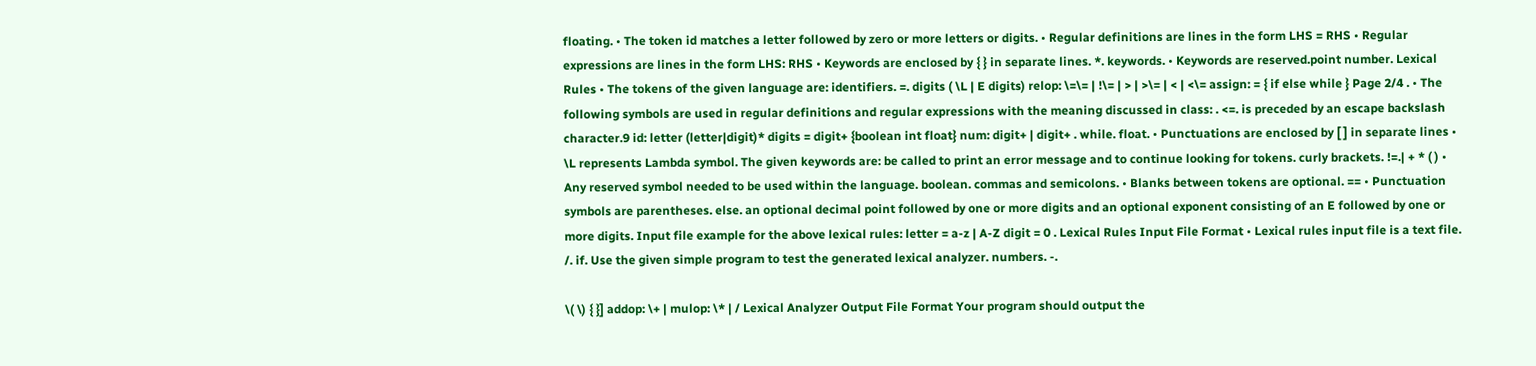floating. • The token id matches a letter followed by zero or more letters or digits. • Regular definitions are lines in the form LHS = RHS • Regular expressions are lines in the form LHS: RHS • Keywords are enclosed by { } in separate lines. *. keywords. • Keywords are reserved.point number. Lexical Rules • The tokens of the given language are: identifiers. =. digits ( \L | E digits) relop: \=\= | !\= | > | >\= | < | <\= assign: = { if else while } Page 2/4 . • The following symbols are used in regular definitions and regular expressions with the meaning discussed in class: . <=. is preceded by an escape backslash character.9 id: letter (letter|digit)* digits = digit+ {boolean int float} num: digit+ | digit+ . while. float. • Punctuations are enclosed by [ ] in separate lines • \L represents Lambda symbol. The given keywords are: be called to print an error message and to continue looking for tokens. curly brackets. !=.| + * ( ) • Any reserved symbol needed to be used within the language. boolean. commas and semicolons. • Blanks between tokens are optional. == • Punctuation symbols are parentheses. else. an optional decimal point followed by one or more digits and an optional exponent consisting of an E followed by one or more digits. Input file example for the above lexical rules: letter = a-z | A-Z digit = 0 . Lexical Rules Input File Format • Lexical rules input file is a text file. /. if. Use the given simple program to test the generated lexical analyzer. numbers. -.

\( \) { }] addop: \+ | mulop: \* | / Lexical Analyzer Output File Format Your program should output the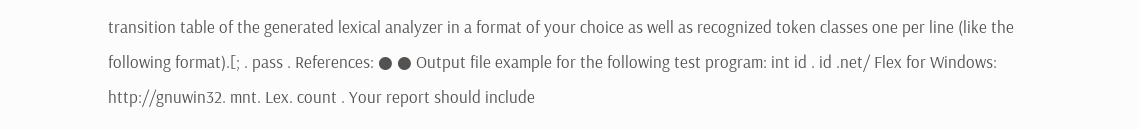transition table of the generated lexical analyzer in a format of your choice as well as recognized token classes one per line (like the following format).[; . pass . References: ● ● Output file example for the following test program: int id . id .net/ Flex for Windows: http://gnuwin32. mnt. Lex. count . Your report should include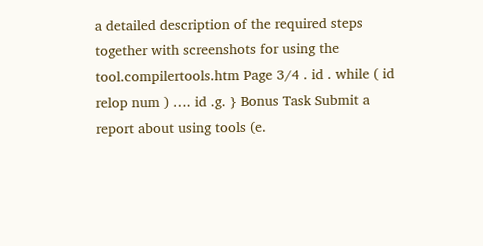a detailed description of the required steps together with screenshots for using the tool.compilertools.htm Page 3/4 . id . while ( id relop num ) …. id .g. } Bonus Task Submit a report about using tools (e.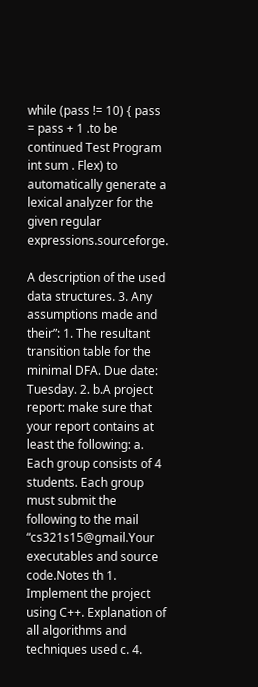while (pass != 10) { pass = pass + 1 .to be continued Test Program int sum . Flex) to automatically generate a lexical analyzer for the given regular expressions.sourceforge.

A description of the used data structures. 3. Any assumptions made and their”: 1. The resultant transition table for the minimal DFA. Due date: Tuesday. 2. b.A project report: make sure that your report contains at least the following: a. Each group consists of 4 students. Each group must submit the following to the mail “cs321s15@gmail.Your executables and source code.Notes th 1. Implement the project using C++. Explanation of all algorithms and techniques used c. 4.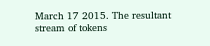March 17 2015. The resultant stream of tokens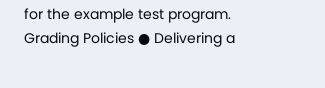for the example test program. Grading Policies ● Delivering a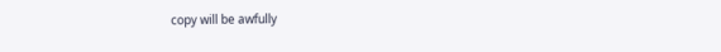copy will be awfully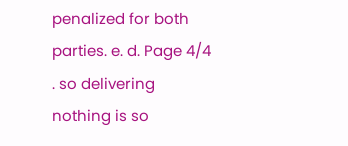penalized for both parties. e. d. Page 4/4 . so delivering nothing is so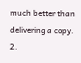much better than delivering a copy. 2.